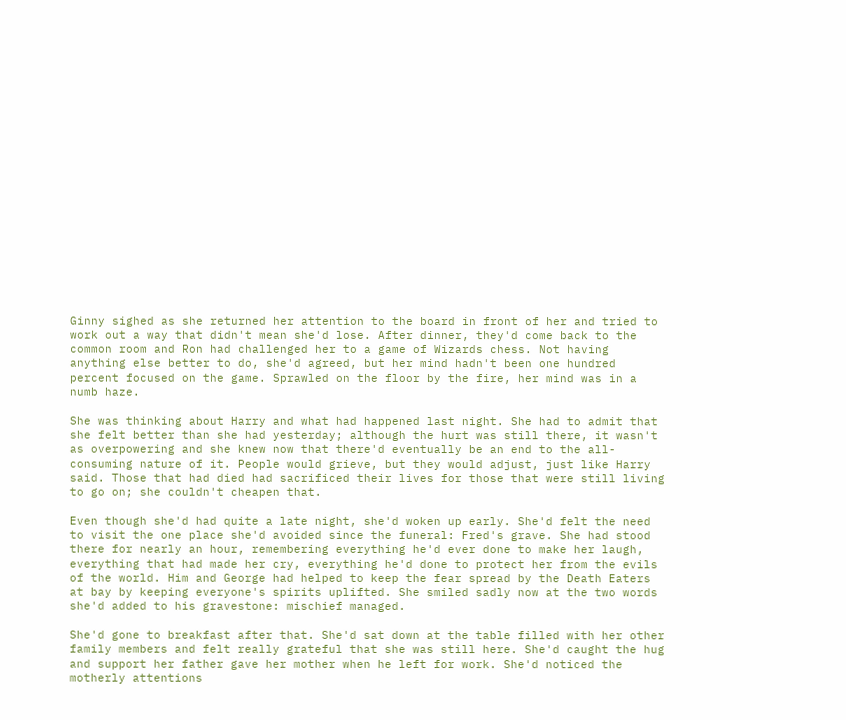Ginny sighed as she returned her attention to the board in front of her and tried to work out a way that didn't mean she'd lose. After dinner, they'd come back to the common room and Ron had challenged her to a game of Wizards chess. Not having anything else better to do, she'd agreed, but her mind hadn't been one hundred percent focused on the game. Sprawled on the floor by the fire, her mind was in a numb haze.

She was thinking about Harry and what had happened last night. She had to admit that she felt better than she had yesterday; although the hurt was still there, it wasn't as overpowering and she knew now that there'd eventually be an end to the all-consuming nature of it. People would grieve, but they would adjust, just like Harry said. Those that had died had sacrificed their lives for those that were still living to go on; she couldn't cheapen that.

Even though she'd had quite a late night, she'd woken up early. She'd felt the need to visit the one place she'd avoided since the funeral: Fred's grave. She had stood there for nearly an hour, remembering everything he'd ever done to make her laugh, everything that had made her cry, everything he'd done to protect her from the evils of the world. Him and George had helped to keep the fear spread by the Death Eaters at bay by keeping everyone's spirits uplifted. She smiled sadly now at the two words she'd added to his gravestone: mischief managed.

She'd gone to breakfast after that. She'd sat down at the table filled with her other family members and felt really grateful that she was still here. She'd caught the hug and support her father gave her mother when he left for work. She'd noticed the motherly attentions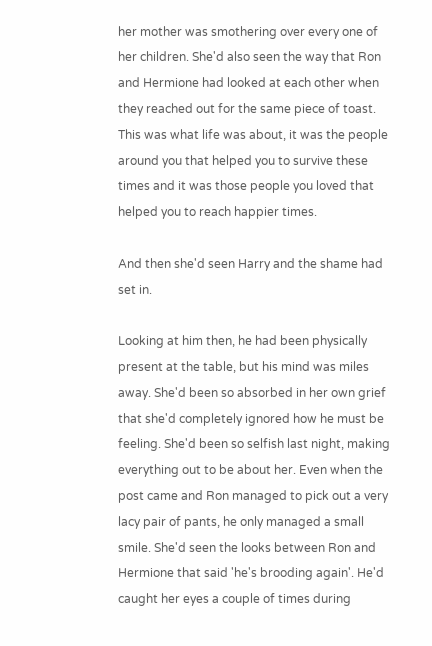her mother was smothering over every one of her children. She'd also seen the way that Ron and Hermione had looked at each other when they reached out for the same piece of toast. This was what life was about, it was the people around you that helped you to survive these times and it was those people you loved that helped you to reach happier times.

And then she'd seen Harry and the shame had set in.

Looking at him then, he had been physically present at the table, but his mind was miles away. She'd been so absorbed in her own grief that she'd completely ignored how he must be feeling. She'd been so selfish last night, making everything out to be about her. Even when the post came and Ron managed to pick out a very lacy pair of pants, he only managed a small smile. She'd seen the looks between Ron and Hermione that said 'he's brooding again'. He'd caught her eyes a couple of times during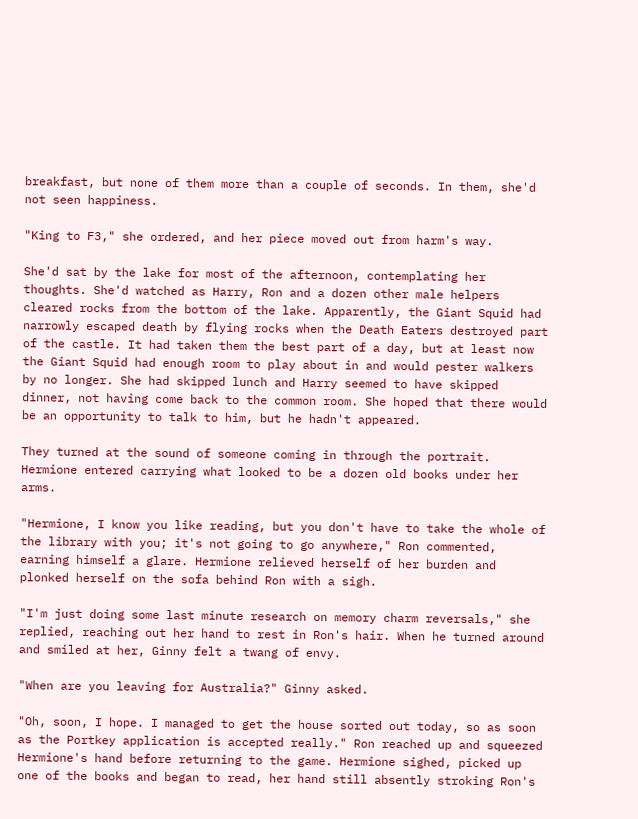breakfast, but none of them more than a couple of seconds. In them, she'd not seen happiness.

"King to F3," she ordered, and her piece moved out from harm's way.

She'd sat by the lake for most of the afternoon, contemplating her thoughts. She'd watched as Harry, Ron and a dozen other male helpers cleared rocks from the bottom of the lake. Apparently, the Giant Squid had narrowly escaped death by flying rocks when the Death Eaters destroyed part of the castle. It had taken them the best part of a day, but at least now the Giant Squid had enough room to play about in and would pester walkers by no longer. She had skipped lunch and Harry seemed to have skipped dinner, not having come back to the common room. She hoped that there would be an opportunity to talk to him, but he hadn't appeared.

They turned at the sound of someone coming in through the portrait. Hermione entered carrying what looked to be a dozen old books under her arms.

"Hermione, I know you like reading, but you don't have to take the whole of the library with you; it's not going to go anywhere," Ron commented, earning himself a glare. Hermione relieved herself of her burden and plonked herself on the sofa behind Ron with a sigh.

"I'm just doing some last minute research on memory charm reversals," she replied, reaching out her hand to rest in Ron's hair. When he turned around and smiled at her, Ginny felt a twang of envy.

"When are you leaving for Australia?" Ginny asked.

"Oh, soon, I hope. I managed to get the house sorted out today, so as soon as the Portkey application is accepted really." Ron reached up and squeezed Hermione's hand before returning to the game. Hermione sighed, picked up one of the books and began to read, her hand still absently stroking Ron's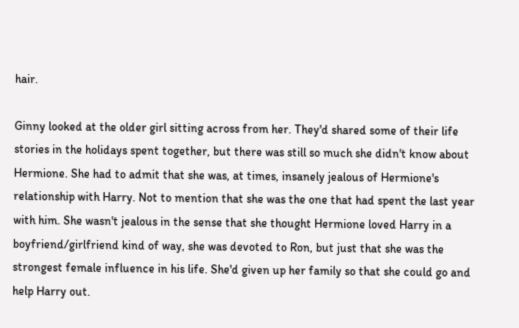hair.

Ginny looked at the older girl sitting across from her. They'd shared some of their life stories in the holidays spent together, but there was still so much she didn't know about Hermione. She had to admit that she was, at times, insanely jealous of Hermione's relationship with Harry. Not to mention that she was the one that had spent the last year with him. She wasn't jealous in the sense that she thought Hermione loved Harry in a boyfriend/girlfriend kind of way, she was devoted to Ron, but just that she was the strongest female influence in his life. She'd given up her family so that she could go and help Harry out.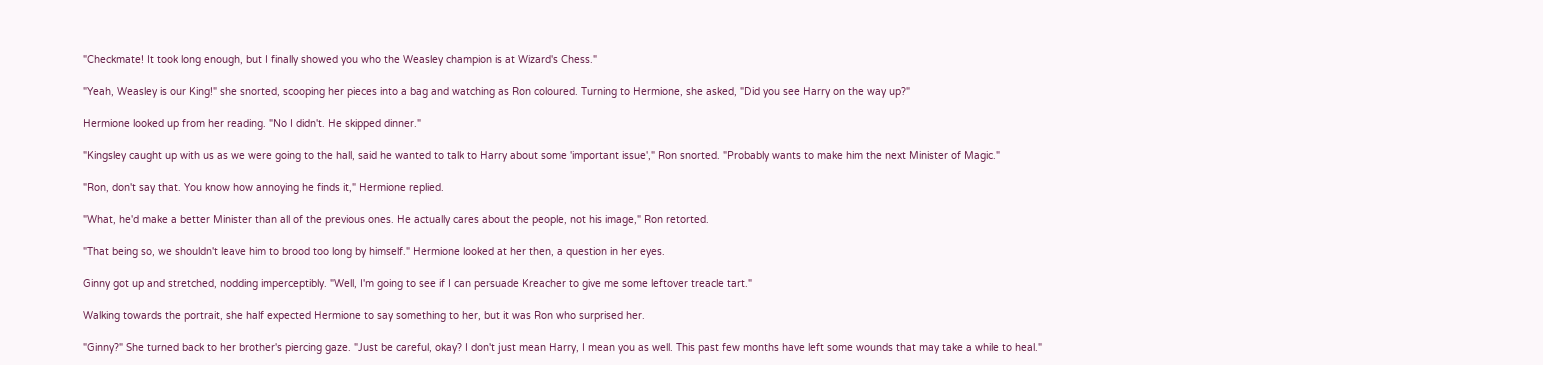"Checkmate! It took long enough, but I finally showed you who the Weasley champion is at Wizard's Chess."

"Yeah, Weasley is our King!" she snorted, scooping her pieces into a bag and watching as Ron coloured. Turning to Hermione, she asked, "Did you see Harry on the way up?"

Hermione looked up from her reading. "No I didn't. He skipped dinner."

"Kingsley caught up with us as we were going to the hall, said he wanted to talk to Harry about some 'important issue'," Ron snorted. "Probably wants to make him the next Minister of Magic."

"Ron, don't say that. You know how annoying he finds it," Hermione replied.

"What, he'd make a better Minister than all of the previous ones. He actually cares about the people, not his image," Ron retorted.

"That being so, we shouldn't leave him to brood too long by himself." Hermione looked at her then, a question in her eyes.

Ginny got up and stretched, nodding imperceptibly. "Well, I'm going to see if I can persuade Kreacher to give me some leftover treacle tart."

Walking towards the portrait, she half expected Hermione to say something to her, but it was Ron who surprised her.

"Ginny?" She turned back to her brother's piercing gaze. "Just be careful, okay? I don't just mean Harry, I mean you as well. This past few months have left some wounds that may take a while to heal."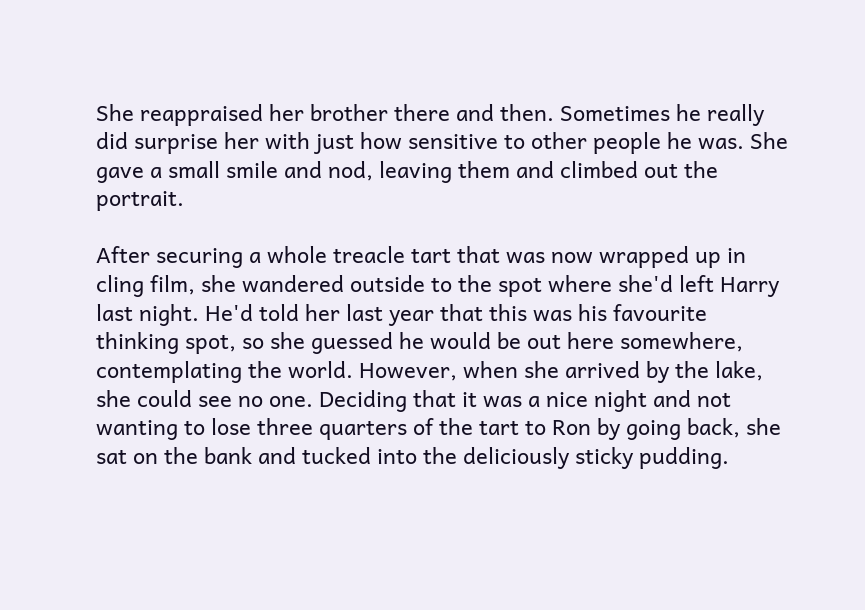She reappraised her brother there and then. Sometimes he really did surprise her with just how sensitive to other people he was. She gave a small smile and nod, leaving them and climbed out the portrait.

After securing a whole treacle tart that was now wrapped up in cling film, she wandered outside to the spot where she'd left Harry last night. He'd told her last year that this was his favourite thinking spot, so she guessed he would be out here somewhere, contemplating the world. However, when she arrived by the lake, she could see no one. Deciding that it was a nice night and not wanting to lose three quarters of the tart to Ron by going back, she sat on the bank and tucked into the deliciously sticky pudding.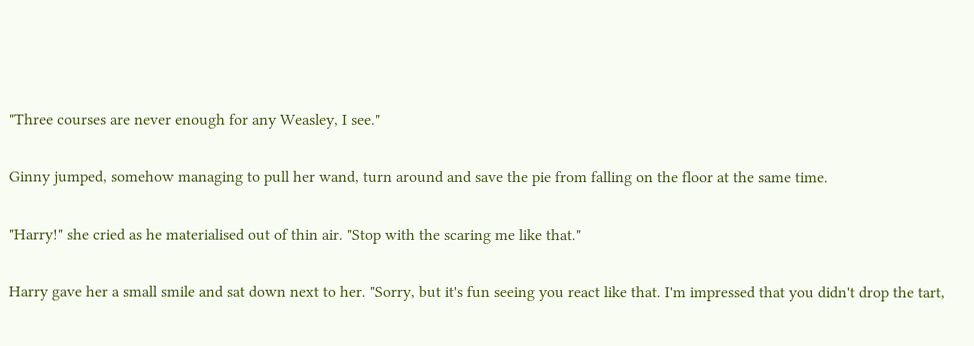"Three courses are never enough for any Weasley, I see."

Ginny jumped, somehow managing to pull her wand, turn around and save the pie from falling on the floor at the same time.

"Harry!" she cried as he materialised out of thin air. "Stop with the scaring me like that."

Harry gave her a small smile and sat down next to her. "Sorry, but it's fun seeing you react like that. I'm impressed that you didn't drop the tart,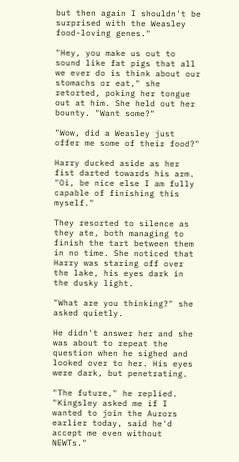but then again I shouldn't be surprised with the Weasley food-loving genes."

"Hey, you make us out to sound like fat pigs that all we ever do is think about our stomachs or eat," she retorted, poking her tongue out at him. She held out her bounty. "Want some?"

"Wow, did a Weasley just offer me some of their food?"

Harry ducked aside as her fist darted towards his arm. "Oi, be nice else I am fully capable of finishing this myself."

They resorted to silence as they ate, both managing to finish the tart between them in no time. She noticed that Harry was staring off over the lake, his eyes dark in the dusky light.

"What are you thinking?" she asked quietly.

He didn't answer her and she was about to repeat the question when he sighed and looked over to her. His eyes were dark, but penetrating.

"The future," he replied. "Kingsley asked me if I wanted to join the Aurors earlier today, said he'd accept me even without NEWTs."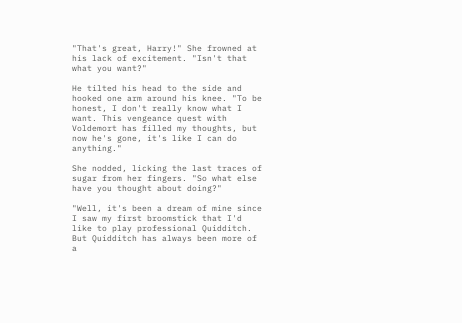"That's great, Harry!" She frowned at his lack of excitement. "Isn't that what you want?"

He tilted his head to the side and hooked one arm around his knee. "To be honest, I don't really know what I want. This vengeance quest with Voldemort has filled my thoughts, but now he's gone, it's like I can do anything."

She nodded, licking the last traces of sugar from her fingers. "So what else have you thought about doing?"

"Well, it's been a dream of mine since I saw my first broomstick that I'd like to play professional Quidditch. But Quidditch has always been more of a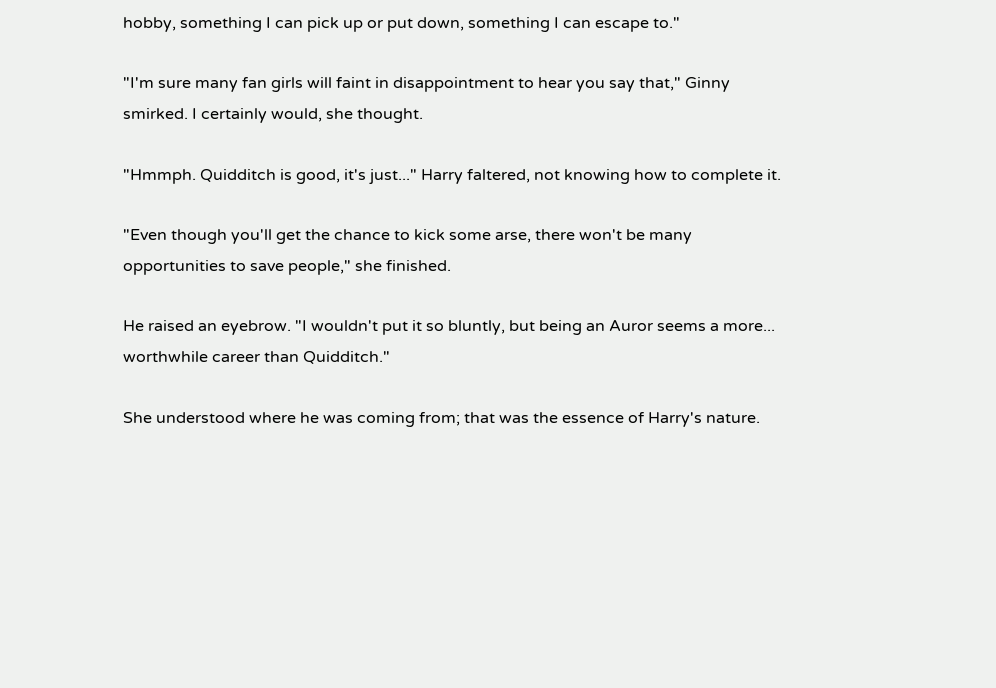hobby, something I can pick up or put down, something I can escape to."

"I'm sure many fan girls will faint in disappointment to hear you say that," Ginny smirked. I certainly would, she thought.

"Hmmph. Quidditch is good, it's just..." Harry faltered, not knowing how to complete it.

"Even though you'll get the chance to kick some arse, there won't be many opportunities to save people," she finished.

He raised an eyebrow. "I wouldn't put it so bluntly, but being an Auror seems a more... worthwhile career than Quidditch."

She understood where he was coming from; that was the essence of Harry's nature.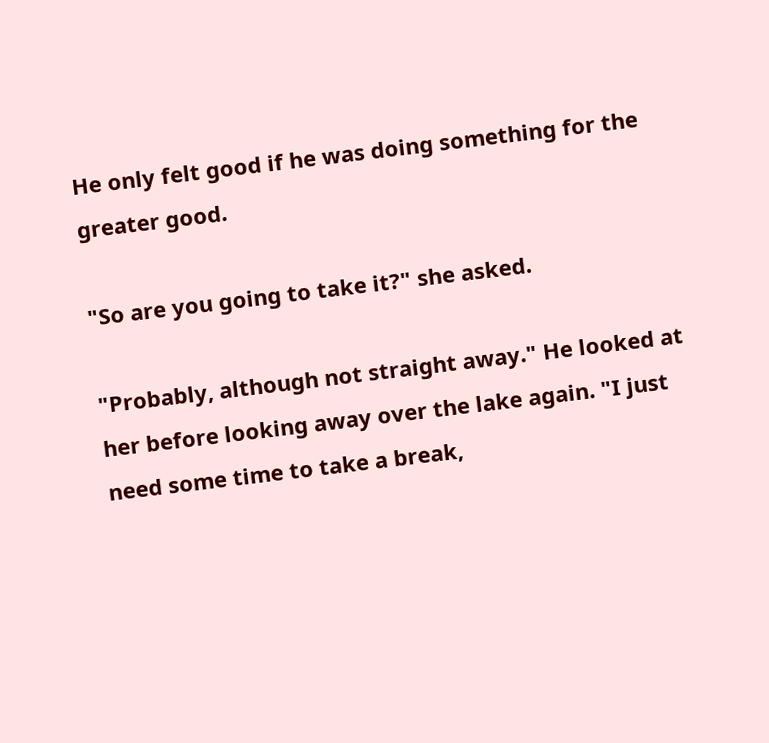He only felt good if he was doing something for the greater good.

"So are you going to take it?" she asked.

"Probably, although not straight away." He looked at her before looking away over the lake again. "I just need some time to take a break,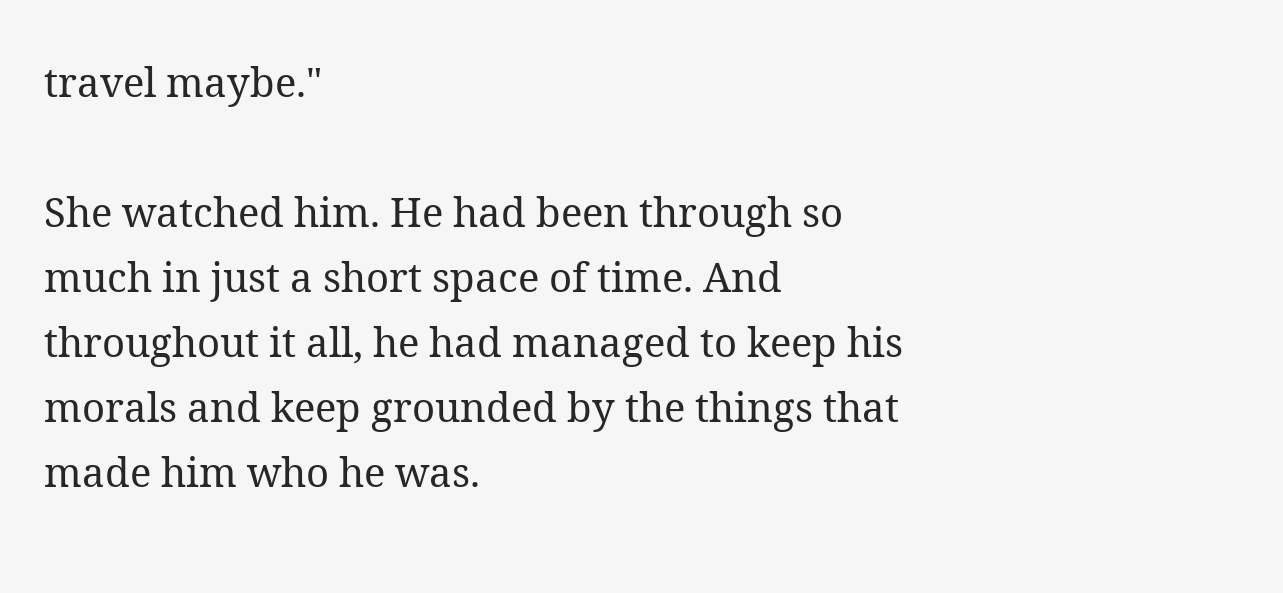travel maybe."

She watched him. He had been through so much in just a short space of time. And throughout it all, he had managed to keep his morals and keep grounded by the things that made him who he was.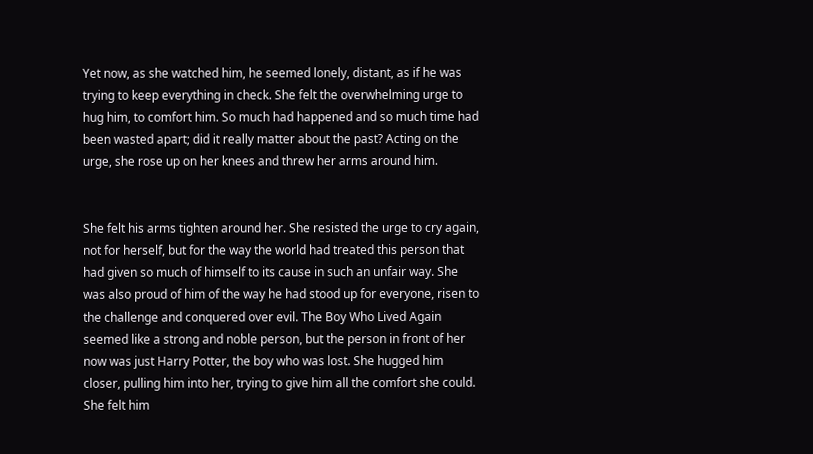Yet now, as she watched him, he seemed lonely, distant, as if he was trying to keep everything in check. She felt the overwhelming urge to hug him, to comfort him. So much had happened and so much time had been wasted apart; did it really matter about the past? Acting on the urge, she rose up on her knees and threw her arms around him.


She felt his arms tighten around her. She resisted the urge to cry again, not for herself, but for the way the world had treated this person that had given so much of himself to its cause in such an unfair way. She was also proud of him of the way he had stood up for everyone, risen to the challenge and conquered over evil. The Boy Who Lived Again seemed like a strong and noble person, but the person in front of her now was just Harry Potter, the boy who was lost. She hugged him closer, pulling him into her, trying to give him all the comfort she could. She felt him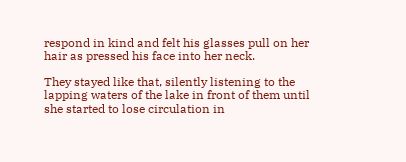respond in kind and felt his glasses pull on her hair as pressed his face into her neck.

They stayed like that, silently listening to the lapping waters of the lake in front of them until she started to lose circulation in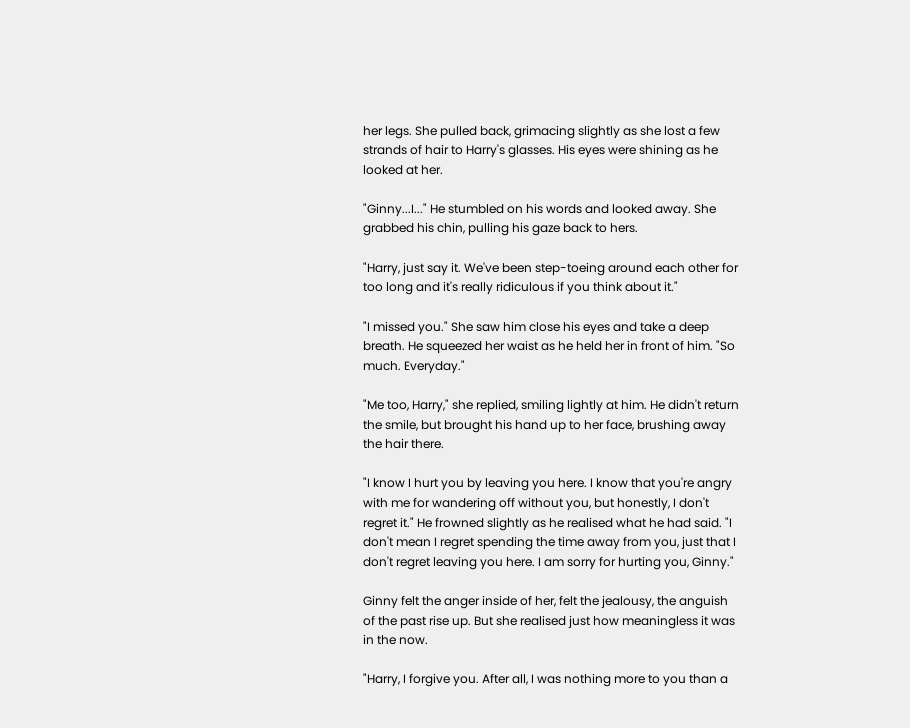her legs. She pulled back, grimacing slightly as she lost a few strands of hair to Harry's glasses. His eyes were shining as he looked at her.

"Ginny...I..." He stumbled on his words and looked away. She grabbed his chin, pulling his gaze back to hers.

"Harry, just say it. We've been step-toeing around each other for too long and it's really ridiculous if you think about it."

"I missed you." She saw him close his eyes and take a deep breath. He squeezed her waist as he held her in front of him. "So much. Everyday."

"Me too, Harry," she replied, smiling lightly at him. He didn't return the smile, but brought his hand up to her face, brushing away the hair there.

"I know I hurt you by leaving you here. I know that you're angry with me for wandering off without you, but honestly, I don't regret it." He frowned slightly as he realised what he had said. "I don't mean I regret spending the time away from you, just that I don't regret leaving you here. I am sorry for hurting you, Ginny."

Ginny felt the anger inside of her, felt the jealousy, the anguish of the past rise up. But she realised just how meaningless it was in the now.

"Harry, I forgive you. After all, I was nothing more to you than a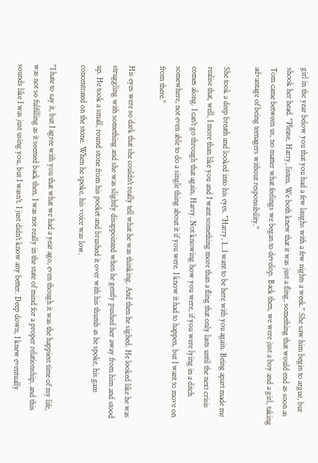girl in the year below you that you had a few laughs with a few nights a week." She saw him begin to argue, but shook her head. "Please, Harry, listen. We both knew that it was just a fling, something that would end as soon as Tom came between us, no matter what feelings we began to develop. Back then, we were just a boy and a girl, taking advantage of being teenagers without responsibility."

She took a deep breath and looked into his eyes. "Harry, I...I want to be here with you again. Being apart made me realise that, well, I more than like you and I want something more than a fling that only lasts until the next crisis comes along. I can't go through that again, Harry. Not knowing how you were, if you were lying in a ditch somewhere, not even able to do a single thing about it if you were. I know it had to happen, but I want to move on from there."

His eyes were so dark that she couldn't really tell what he was thinking. And then he sighed. He looked like he was struggling with something and she was slightly disappointed when he gently pushed her away from him and stood up. He took a small, round stone from his pocket and brushed it over with his thumb as he spoke, his gaze concentrated on the stone. When he spoke, his voice was low.

"I hate to say it, but I agree with you that what we had a year ago, even though it was the happiest time of my life, was not so fulfilling as it seemed back then. I was not really in the state of mind for a proper relationship, and this sounds like I was just using you, but I wasn't. I just didn't know any better. Deep down, I knew eventually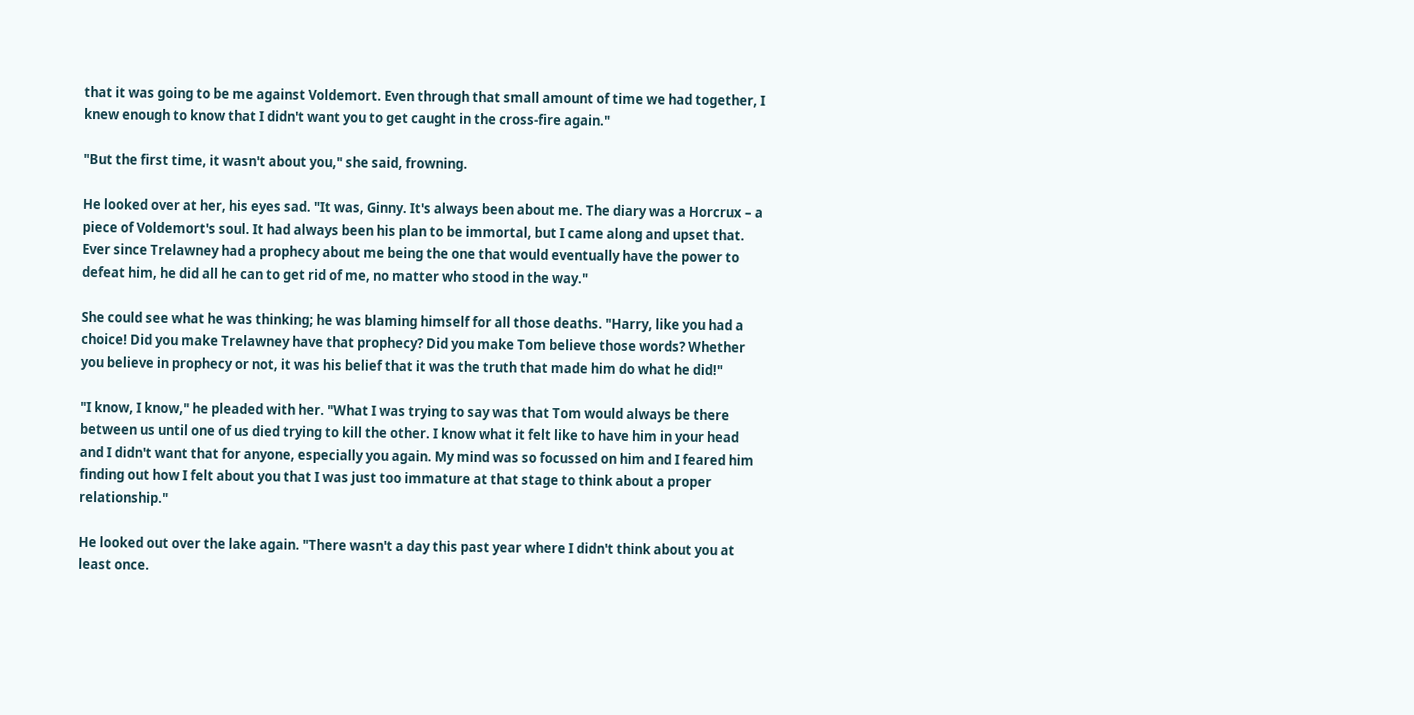that it was going to be me against Voldemort. Even through that small amount of time we had together, I knew enough to know that I didn't want you to get caught in the cross-fire again."

"But the first time, it wasn't about you," she said, frowning.

He looked over at her, his eyes sad. "It was, Ginny. It's always been about me. The diary was a Horcrux – a piece of Voldemort's soul. It had always been his plan to be immortal, but I came along and upset that. Ever since Trelawney had a prophecy about me being the one that would eventually have the power to defeat him, he did all he can to get rid of me, no matter who stood in the way."

She could see what he was thinking; he was blaming himself for all those deaths. "Harry, like you had a choice! Did you make Trelawney have that prophecy? Did you make Tom believe those words? Whether you believe in prophecy or not, it was his belief that it was the truth that made him do what he did!"

"I know, I know," he pleaded with her. "What I was trying to say was that Tom would always be there between us until one of us died trying to kill the other. I know what it felt like to have him in your head and I didn't want that for anyone, especially you again. My mind was so focussed on him and I feared him finding out how I felt about you that I was just too immature at that stage to think about a proper relationship."

He looked out over the lake again. "There wasn't a day this past year where I didn't think about you at least once.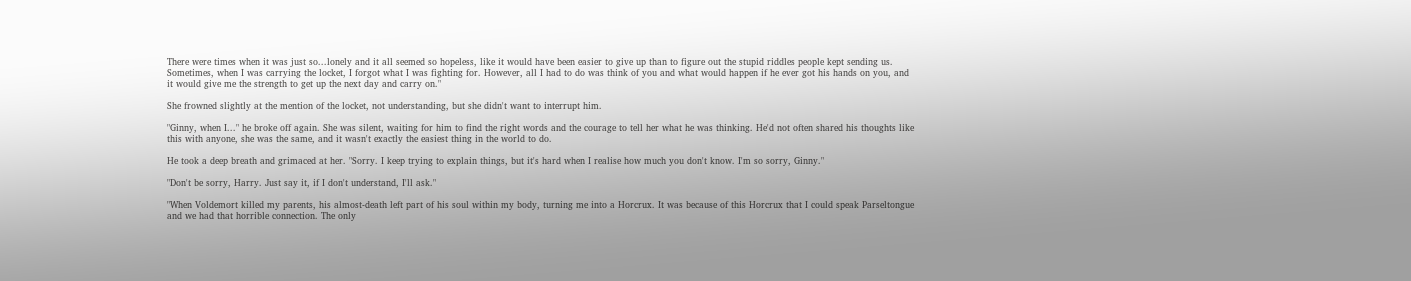There were times when it was just so...lonely and it all seemed so hopeless, like it would have been easier to give up than to figure out the stupid riddles people kept sending us. Sometimes, when I was carrying the locket, I forgot what I was fighting for. However, all I had to do was think of you and what would happen if he ever got his hands on you, and it would give me the strength to get up the next day and carry on."

She frowned slightly at the mention of the locket, not understanding, but she didn't want to interrupt him.

"Ginny, when I..." he broke off again. She was silent, waiting for him to find the right words and the courage to tell her what he was thinking. He'd not often shared his thoughts like this with anyone, she was the same, and it wasn't exactly the easiest thing in the world to do.

He took a deep breath and grimaced at her. "Sorry. I keep trying to explain things, but it's hard when I realise how much you don't know. I'm so sorry, Ginny."

"Don't be sorry, Harry. Just say it, if I don't understand, I'll ask."

"When Voldemort killed my parents, his almost-death left part of his soul within my body, turning me into a Horcrux. It was because of this Horcrux that I could speak Parseltongue and we had that horrible connection. The only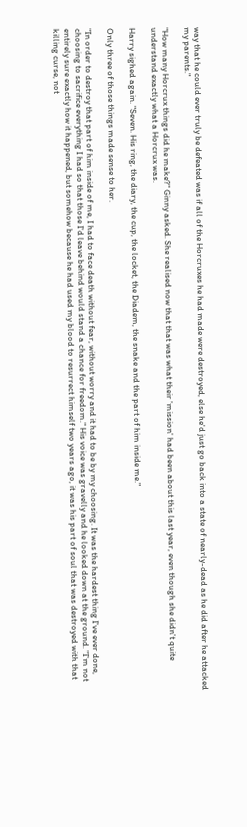way that he could ever truly be defeated was if all of the Horcruxes he had made were destroyed, else he'd just go back into a state of nearly-dead as he did after he attacked my parents."

"How many Horcrux things did he make?" Ginny asked. She realised now that that was what their 'mission' had been about this last year, even though she didn't quite understand exactly what a Horcrux was.

Harry sighed again. "Seven. His ring, the diary, the cup, the locket, the Diadem, the snake and the part of him inside me."

Only three of those things made sense to her.

"In order to destroy that part of him inside of me, I had to face death without fear, without worry and it had to be by my choosing. It was the hardest thing I've ever done, choosing to sacrifice everything I had so that those I'd leave behind would stand a chance for freedom." His voice was gravelly and he looked down at the ground. "I'm not entirely sure exactly how it happened, but somehow because he had used my blood to resurrect himself two years ago, it was his part of soul that was destroyed with that killing curse, not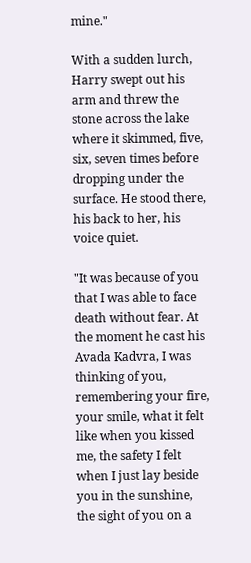mine."

With a sudden lurch, Harry swept out his arm and threw the stone across the lake where it skimmed, five, six, seven times before dropping under the surface. He stood there, his back to her, his voice quiet.

"It was because of you that I was able to face death without fear. At the moment he cast his Avada Kadvra, I was thinking of you, remembering your fire, your smile, what it felt like when you kissed me, the safety I felt when I just lay beside you in the sunshine, the sight of you on a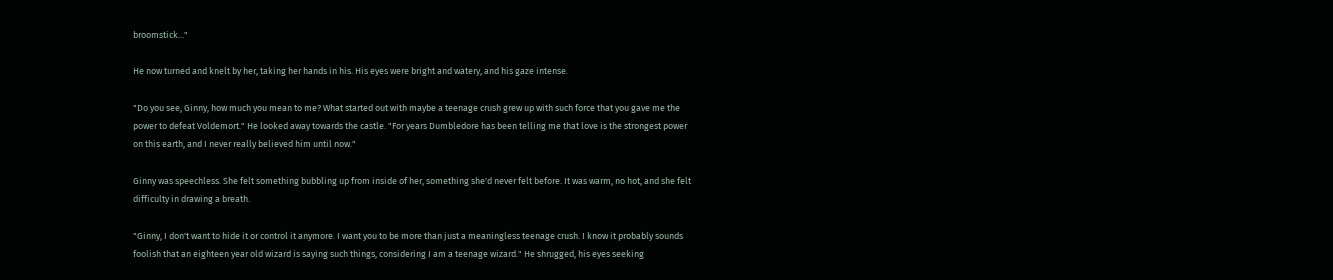broomstick..."

He now turned and knelt by her, taking her hands in his. His eyes were bright and watery, and his gaze intense.

"Do you see, Ginny, how much you mean to me? What started out with maybe a teenage crush grew up with such force that you gave me the power to defeat Voldemort." He looked away towards the castle. "For years Dumbledore has been telling me that love is the strongest power on this earth, and I never really believed him until now."

Ginny was speechless. She felt something bubbling up from inside of her, something she'd never felt before. It was warm, no hot, and she felt difficulty in drawing a breath.

"Ginny, I don't want to hide it or control it anymore. I want you to be more than just a meaningless teenage crush. I know it probably sounds foolish that an eighteen year old wizard is saying such things, considering I am a teenage wizard." He shrugged, his eyes seeking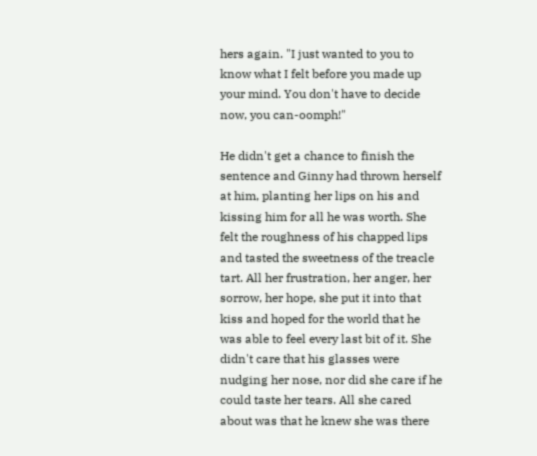hers again. "I just wanted to you to know what I felt before you made up your mind. You don't have to decide now, you can-oomph!"

He didn't get a chance to finish the sentence and Ginny had thrown herself at him, planting her lips on his and kissing him for all he was worth. She felt the roughness of his chapped lips and tasted the sweetness of the treacle tart. All her frustration, her anger, her sorrow, her hope, she put it into that kiss and hoped for the world that he was able to feel every last bit of it. She didn't care that his glasses were nudging her nose, nor did she care if he could taste her tears. All she cared about was that he knew she was there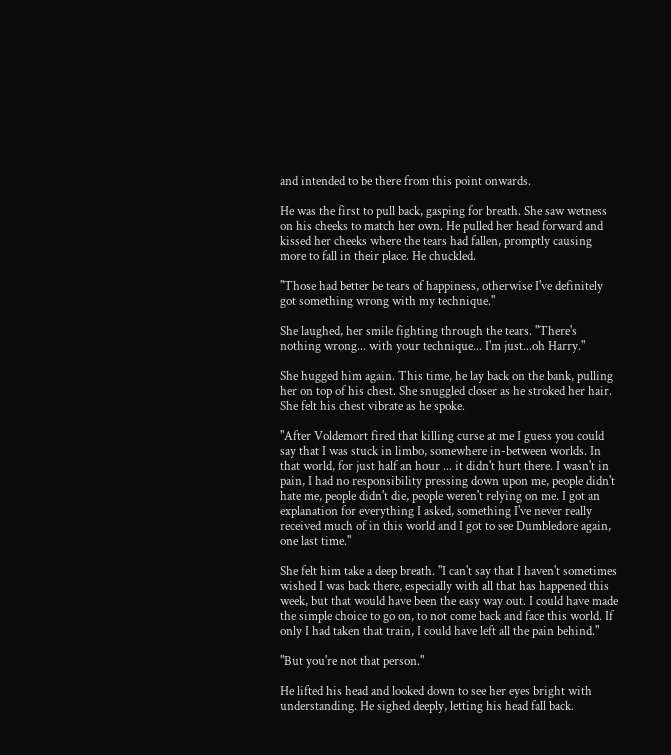and intended to be there from this point onwards.

He was the first to pull back, gasping for breath. She saw wetness on his cheeks to match her own. He pulled her head forward and kissed her cheeks where the tears had fallen, promptly causing more to fall in their place. He chuckled.

"Those had better be tears of happiness, otherwise I've definitely got something wrong with my technique."

She laughed, her smile fighting through the tears. "There's nothing wrong... with your technique... I'm just...oh Harry."

She hugged him again. This time, he lay back on the bank, pulling her on top of his chest. She snuggled closer as he stroked her hair. She felt his chest vibrate as he spoke.

"After Voldemort fired that killing curse at me I guess you could say that I was stuck in limbo, somewhere in-between worlds. In that world, for just half an hour ... it didn't hurt there. I wasn't in pain, I had no responsibility pressing down upon me, people didn't hate me, people didn't die, people weren't relying on me. I got an explanation for everything I asked, something I've never really received much of in this world and I got to see Dumbledore again, one last time."

She felt him take a deep breath. "I can't say that I haven't sometimes wished I was back there, especially with all that has happened this week, but that would have been the easy way out. I could have made the simple choice to go on, to not come back and face this world. If only I had taken that train, I could have left all the pain behind."

"But you're not that person."

He lifted his head and looked down to see her eyes bright with understanding. He sighed deeply, letting his head fall back.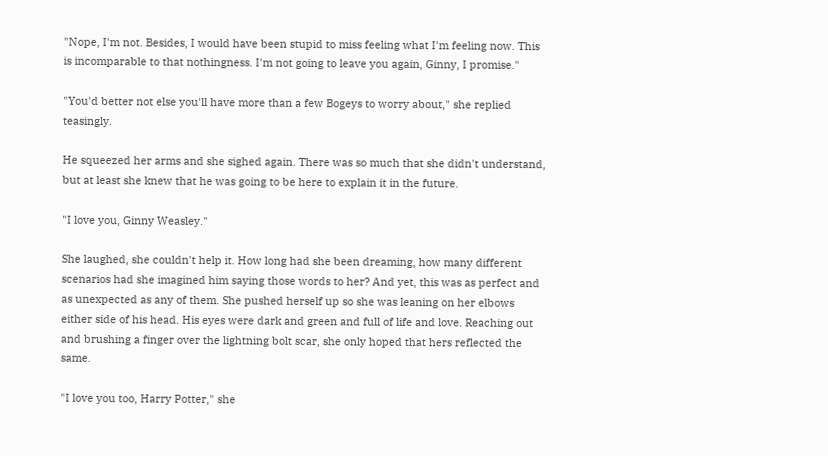"Nope, I'm not. Besides, I would have been stupid to miss feeling what I'm feeling now. This is incomparable to that nothingness. I'm not going to leave you again, Ginny, I promise."

"You'd better not else you'll have more than a few Bogeys to worry about," she replied teasingly.

He squeezed her arms and she sighed again. There was so much that she didn't understand, but at least she knew that he was going to be here to explain it in the future.

"I love you, Ginny Weasley."

She laughed, she couldn't help it. How long had she been dreaming, how many different scenarios had she imagined him saying those words to her? And yet, this was as perfect and as unexpected as any of them. She pushed herself up so she was leaning on her elbows either side of his head. His eyes were dark and green and full of life and love. Reaching out and brushing a finger over the lightning bolt scar, she only hoped that hers reflected the same.

"I love you too, Harry Potter," she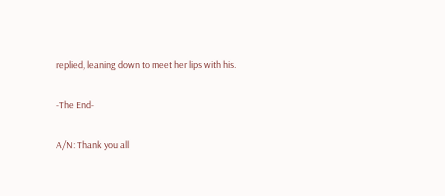replied, leaning down to meet her lips with his.

-The End-

A/N: Thank you all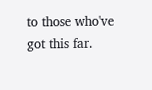to those who've got this far.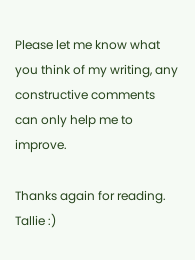Please let me know what you think of my writing, any constructive comments can only help me to improve.

Thanks again for reading. Tallie :)